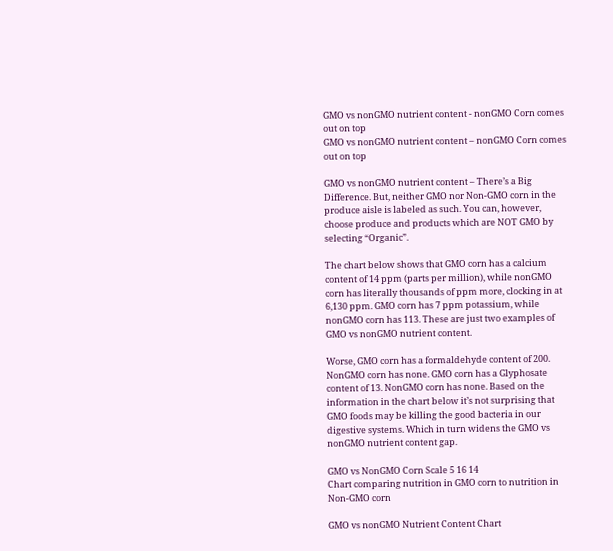GMO vs nonGMO nutrient content - nonGMO Corn comes out on top
GMO vs nonGMO nutrient content – nonGMO Corn comes out on top

GMO vs nonGMO nutrient content – There’s a Big Difference. But, neither GMO nor Non-GMO corn in the produce aisle is labeled as such. You can, however, choose produce and products which are NOT GMO by selecting “Organic”.

The chart below shows that GMO corn has a calcium content of 14 ppm (parts per million), while nonGMO corn has literally thousands of ppm more, clocking in at 6,130 ppm. GMO corn has 7 ppm potassium, while nonGMO corn has 113. These are just two examples of GMO vs nonGMO nutrient content.

Worse, GMO corn has a formaldehyde content of 200. NonGMO corn has none. GMO corn has a Glyphosate content of 13. NonGMO corn has none. Based on the information in the chart below it’s not surprising that GMO foods may be killing the good bacteria in our digestive systems. Which in turn widens the GMO vs nonGMO nutrient content gap.

GMO vs NonGMO Corn Scale 5 16 14
Chart comparing nutrition in GMO corn to nutrition in Non-GMO corn

GMO vs nonGMO Nutrient Content Chart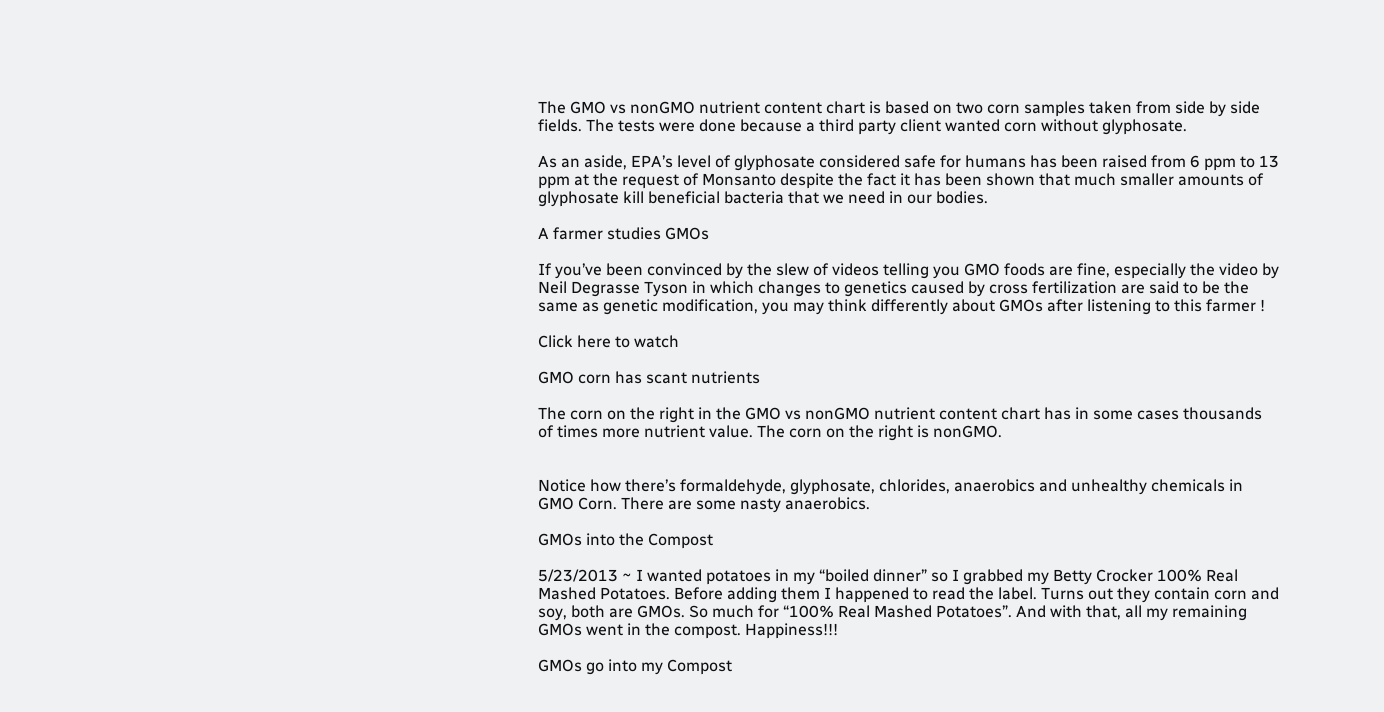The GMO vs nonGMO nutrient content chart is based on two corn samples taken from side by side fields. The tests were done because a third party client wanted corn without glyphosate.

As an aside, EPA’s level of glyphosate considered safe for humans has been raised from 6 ppm to 13 ppm at the request of Monsanto despite the fact it has been shown that much smaller amounts of glyphosate kill beneficial bacteria that we need in our bodies.

A farmer studies GMOs

If you’ve been convinced by the slew of videos telling you GMO foods are fine, especially the video by Neil Degrasse Tyson in which changes to genetics caused by cross fertilization are said to be the same as genetic modification, you may think differently about GMOs after listening to this farmer !

Click here to watch

GMO corn has scant nutrients

The corn on the right in the GMO vs nonGMO nutrient content chart has in some cases thousands of times more nutrient value. The corn on the right is nonGMO.


Notice how there’s formaldehyde, glyphosate, chlorides, anaerobics and unhealthy chemicals in GMO Corn. There are some nasty anaerobics.

GMOs into the Compost

5/23/2013 ~ I wanted potatoes in my “boiled dinner” so I grabbed my Betty Crocker 100% Real Mashed Potatoes. Before adding them I happened to read the label. Turns out they contain corn and soy, both are GMOs. So much for “100% Real Mashed Potatoes”. And with that, all my remaining GMOs went in the compost. Happiness!!!

GMOs go into my Compost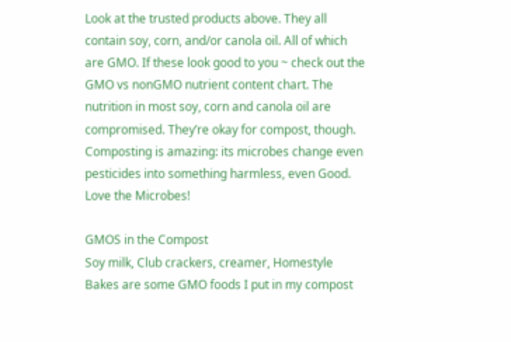Look at the trusted products above. They all contain soy, corn, and/or canola oil. All of which are GMO. If these look good to you ~ check out the GMO vs nonGMO nutrient content chart. The nutrition in most soy, corn and canola oil are compromised. They’re okay for compost, though. Composting is amazing: its microbes change even pesticides into something harmless, even Good. Love the Microbes!

GMOS in the Compost
Soy milk, Club crackers, creamer, Homestyle Bakes are some GMO foods I put in my compost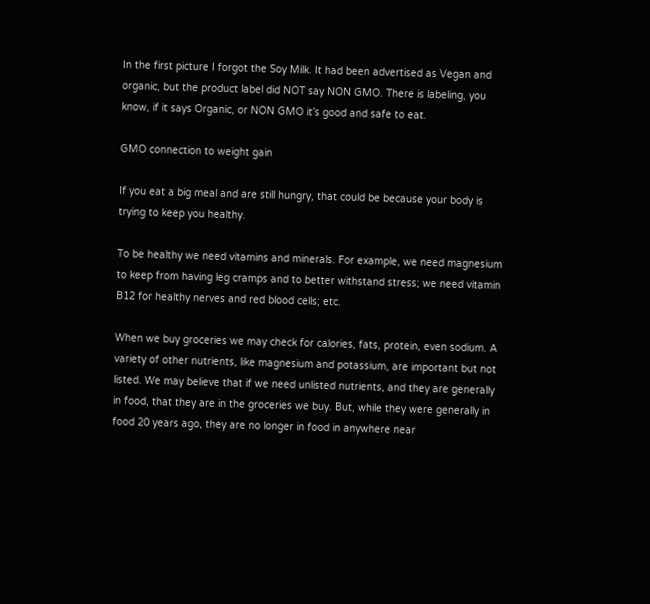In the first picture I forgot the Soy Milk. It had been advertised as Vegan and organic, but the product label did NOT say NON GMO. There is labeling, you know, if it says Organic, or NON GMO it’s good and safe to eat.

GMO connection to weight gain

If you eat a big meal and are still hungry, that could be because your body is trying to keep you healthy.

To be healthy we need vitamins and minerals. For example, we need magnesium to keep from having leg cramps and to better withstand stress; we need vitamin B12 for healthy nerves and red blood cells; etc.

When we buy groceries we may check for calories, fats, protein, even sodium. A variety of other nutrients, like magnesium and potassium, are important but not listed. We may believe that if we need unlisted nutrients, and they are generally in food, that they are in the groceries we buy. But, while they were generally in food 20 years ago, they are no longer in food in anywhere near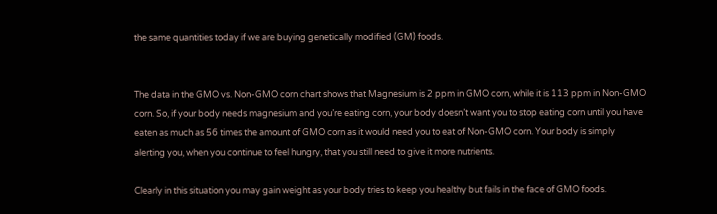the same quantities today if we are buying genetically modified (GM) foods.


The data in the GMO vs. Non-GMO corn chart shows that Magnesium is 2 ppm in GMO corn, while it is 113 ppm in Non-GMO corn. So, if your body needs magnesium and you’re eating corn, your body doesn’t want you to stop eating corn until you have eaten as much as 56 times the amount of GMO corn as it would need you to eat of Non-GMO corn. Your body is simply alerting you, when you continue to feel hungry, that you still need to give it more nutrients.

Clearly in this situation you may gain weight as your body tries to keep you healthy but fails in the face of GMO foods.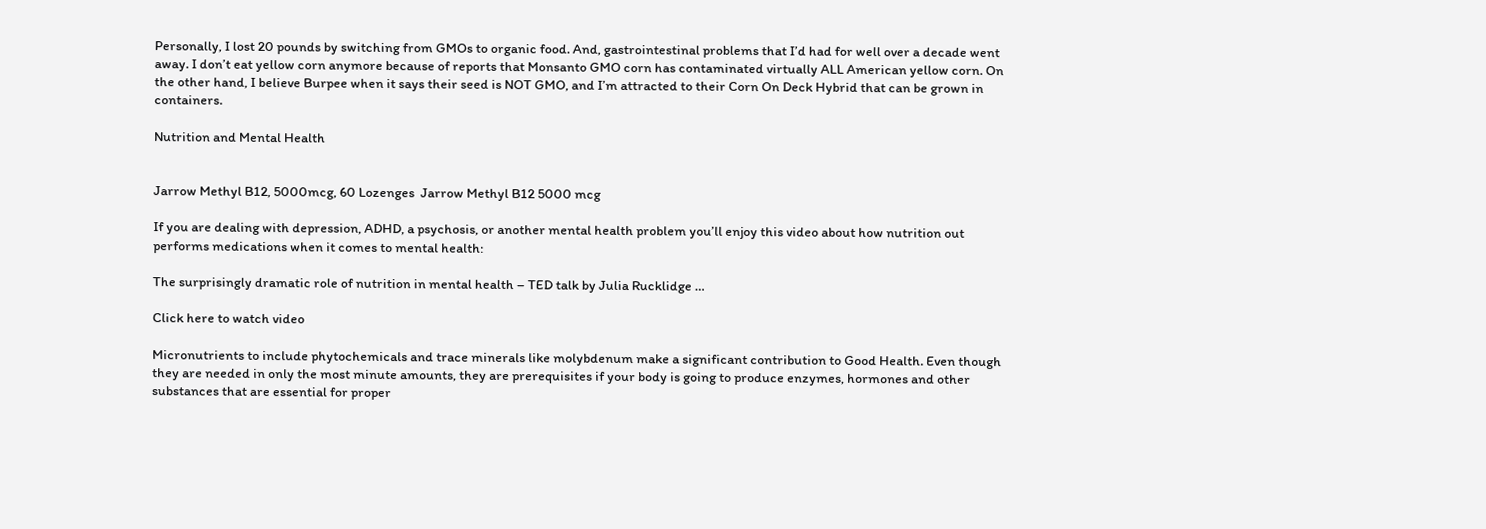Personally, I lost 20 pounds by switching from GMOs to organic food. And, gastrointestinal problems that I’d had for well over a decade went away. I don’t eat yellow corn anymore because of reports that Monsanto GMO corn has contaminated virtually ALL American yellow corn. On the other hand, I believe Burpee when it says their seed is NOT GMO, and I’m attracted to their Corn On Deck Hybrid that can be grown in containers.

Nutrition and Mental Health


Jarrow Methyl B12, 5000mcg, 60 Lozenges  Jarrow Methyl B12 5000 mcg

If you are dealing with depression, ADHD, a psychosis, or another mental health problem you’ll enjoy this video about how nutrition out performs medications when it comes to mental health:

The surprisingly dramatic role of nutrition in mental health – TED talk by Julia Rucklidge …

Click here to watch video

Micronutrients to include phytochemicals and trace minerals like molybdenum make a significant contribution to Good Health. Even though they are needed in only the most minute amounts, they are prerequisites if your body is going to produce enzymes, hormones and other substances that are essential for proper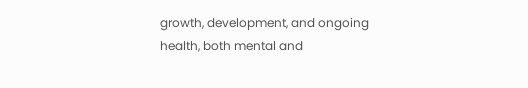growth, development, and ongoing health, both mental and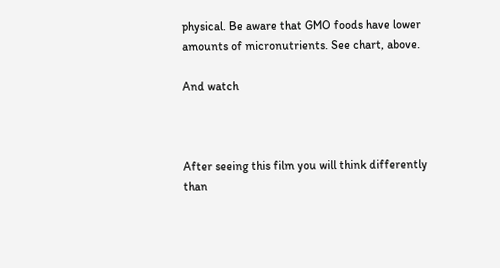physical. Be aware that GMO foods have lower amounts of micronutrients. See chart, above.

And watch



After seeing this film you will think differently than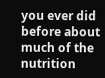you ever did before about much of the nutrition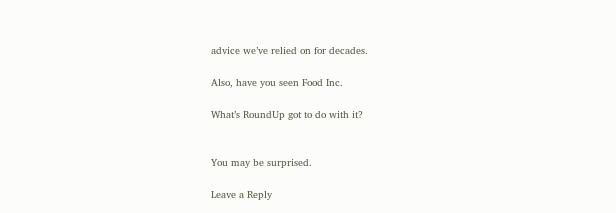advice we’ve relied on for decades.

Also, have you seen Food Inc.

What’s RoundUp got to do with it?


You may be surprised.

Leave a Reply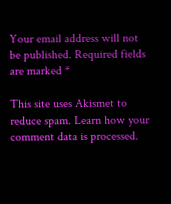Your email address will not be published. Required fields are marked *

This site uses Akismet to reduce spam. Learn how your comment data is processed.